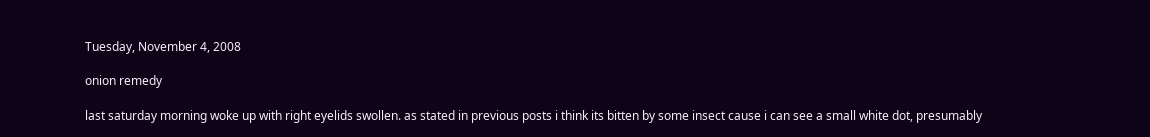Tuesday, November 4, 2008

onion remedy

last saturday morning woke up with right eyelids swollen. as stated in previous posts i think its bitten by some insect cause i can see a small white dot, presumably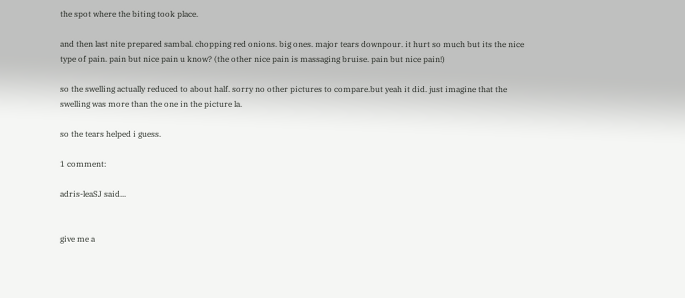the spot where the biting took place.

and then last nite prepared sambal. chopping red onions. big ones. major tears downpour. it hurt so much but its the nice type of pain. pain but nice pain u know? (the other nice pain is massaging bruise. pain but nice pain!)

so the swelling actually reduced to about half. sorry no other pictures to compare.but yeah it did. just imagine that the swelling was more than the one in the picture la.

so the tears helped i guess.

1 comment:

adris-leaSJ said...


give me a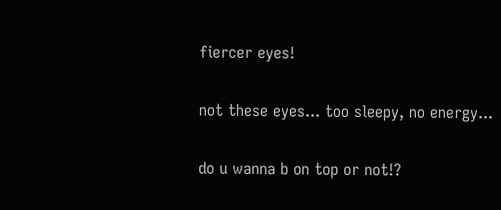fiercer eyes!

not these eyes... too sleepy, no energy...

do u wanna b on top or not!?